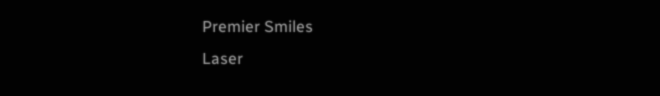Premier Smiles
Laser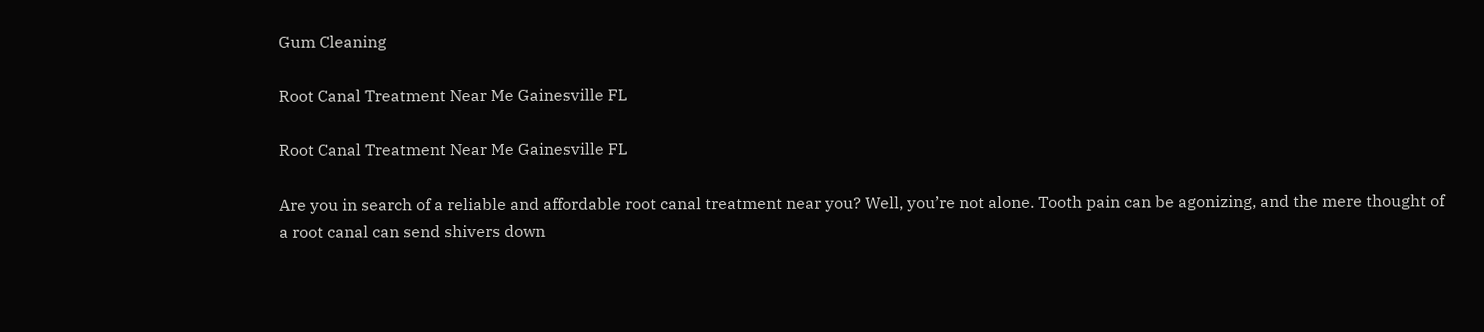Gum Cleaning

Root Canal Treatment Near Me Gainesville FL

Root Canal Treatment Near Me Gainesville FL

Are you in search of a reliable and affordable root canal treatment near you? Well, you’re not alone. Tooth pain can be agonizing, and the mere thought of a root canal can send shivers down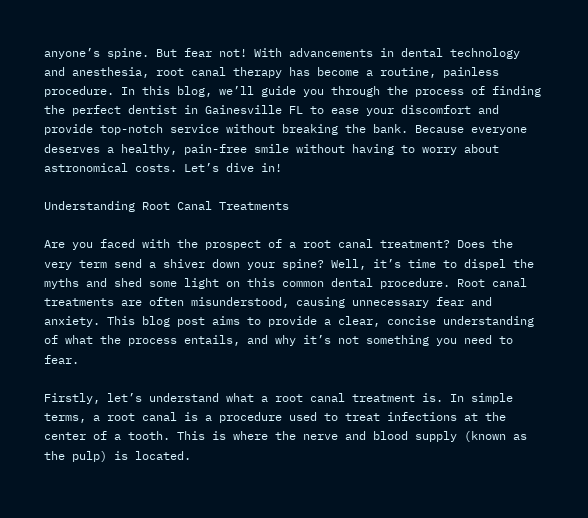anyone’s spine. But fear not! With advancements in dental technology and anesthesia, root canal therapy has become a routine, painless procedure. In this blog, we’ll guide you through the process of finding the perfect dentist in Gainesville FL to ease your discomfort and provide top-notch service without breaking the bank. Because everyone deserves a healthy, pain-free smile without having to worry about astronomical costs. Let’s dive in!

Understanding Root Canal Treatments

Are you faced with the prospect of a root canal treatment? Does the very term send a shiver down your spine? Well, it’s time to dispel the myths and shed some light on this common dental procedure. Root canal treatments are often misunderstood, causing unnecessary fear and anxiety. This blog post aims to provide a clear, concise understanding of what the process entails, and why it’s not something you need to fear.

Firstly, let’s understand what a root canal treatment is. In simple terms, a root canal is a procedure used to treat infections at the center of a tooth. This is where the nerve and blood supply (known as the pulp) is located.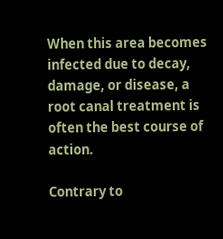When this area becomes infected due to decay, damage, or disease, a root canal treatment is often the best course of action.

Contrary to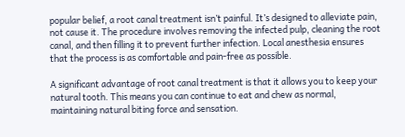popular belief, a root canal treatment isn’t painful. It’s designed to alleviate pain, not cause it. The procedure involves removing the infected pulp, cleaning the root canal, and then filling it to prevent further infection. Local anesthesia ensures that the process is as comfortable and pain-free as possible.

A significant advantage of root canal treatment is that it allows you to keep your natural tooth. This means you can continue to eat and chew as normal, maintaining natural biting force and sensation.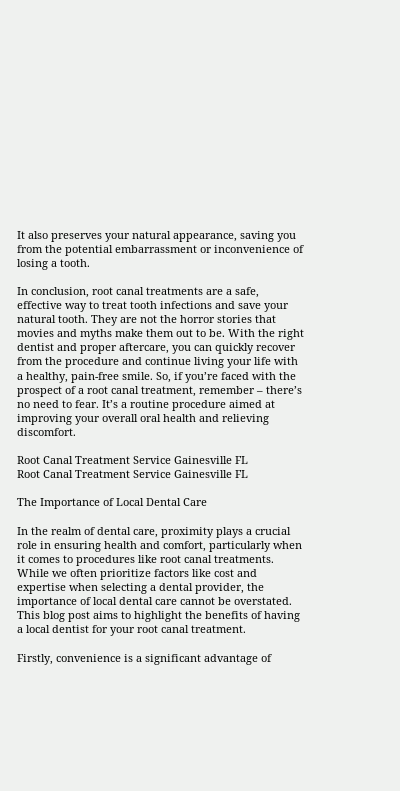It also preserves your natural appearance, saving you from the potential embarrassment or inconvenience of losing a tooth.

In conclusion, root canal treatments are a safe, effective way to treat tooth infections and save your natural tooth. They are not the horror stories that movies and myths make them out to be. With the right dentist and proper aftercare, you can quickly recover from the procedure and continue living your life with a healthy, pain-free smile. So, if you’re faced with the prospect of a root canal treatment, remember – there’s no need to fear. It’s a routine procedure aimed at improving your overall oral health and relieving discomfort.

Root Canal Treatment Service Gainesville FL
Root Canal Treatment Service Gainesville FL

The Importance of Local Dental Care

In the realm of dental care, proximity plays a crucial role in ensuring health and comfort, particularly when it comes to procedures like root canal treatments. While we often prioritize factors like cost and expertise when selecting a dental provider, the importance of local dental care cannot be overstated. This blog post aims to highlight the benefits of having a local dentist for your root canal treatment.

Firstly, convenience is a significant advantage of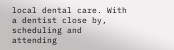local dental care. With a dentist close by, scheduling and attending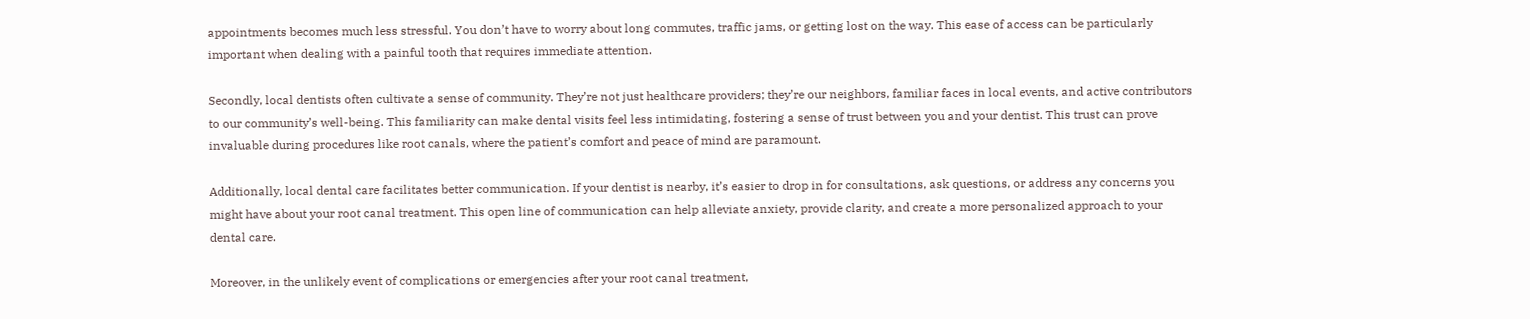appointments becomes much less stressful. You don’t have to worry about long commutes, traffic jams, or getting lost on the way. This ease of access can be particularly important when dealing with a painful tooth that requires immediate attention.

Secondly, local dentists often cultivate a sense of community. They’re not just healthcare providers; they’re our neighbors, familiar faces in local events, and active contributors to our community’s well-being. This familiarity can make dental visits feel less intimidating, fostering a sense of trust between you and your dentist. This trust can prove invaluable during procedures like root canals, where the patient’s comfort and peace of mind are paramount.

Additionally, local dental care facilitates better communication. If your dentist is nearby, it’s easier to drop in for consultations, ask questions, or address any concerns you might have about your root canal treatment. This open line of communication can help alleviate anxiety, provide clarity, and create a more personalized approach to your dental care.

Moreover, in the unlikely event of complications or emergencies after your root canal treatment,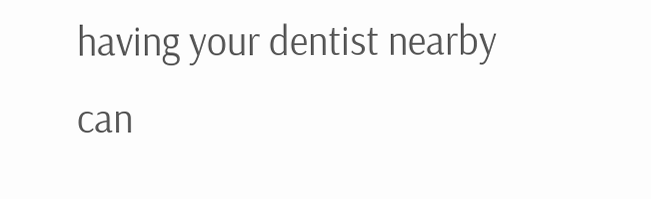having your dentist nearby can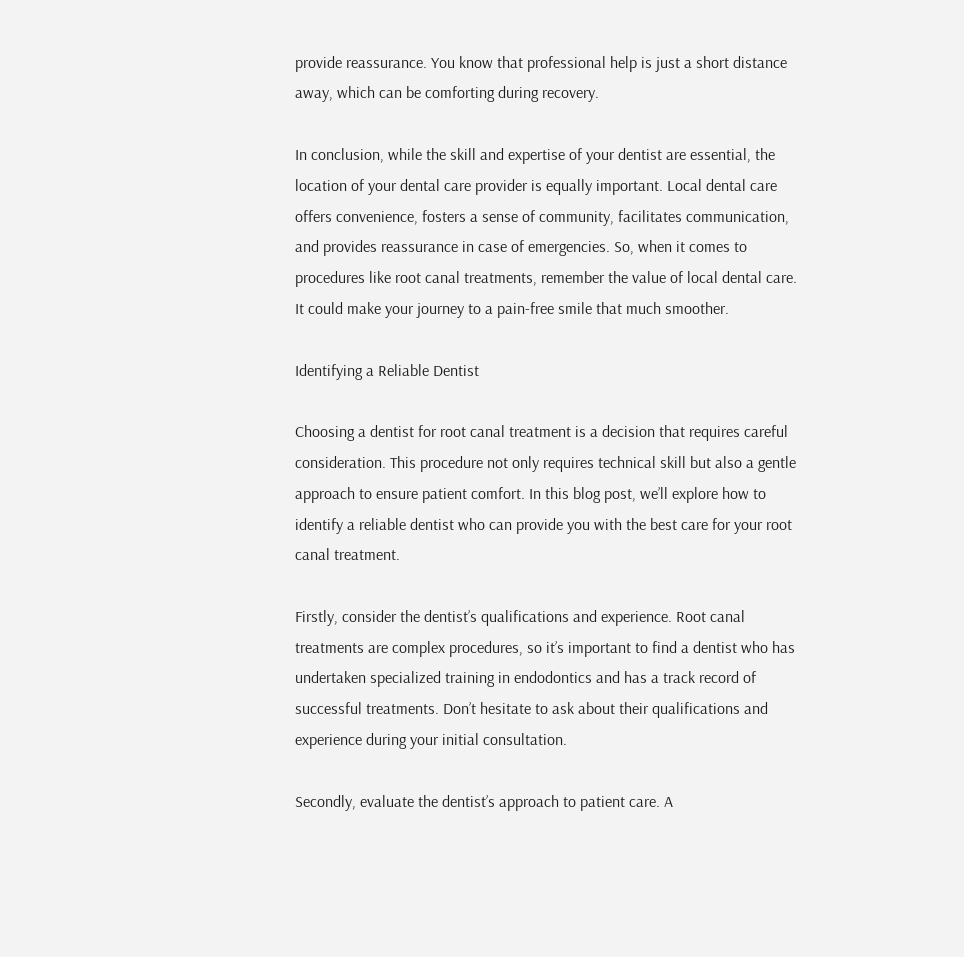provide reassurance. You know that professional help is just a short distance away, which can be comforting during recovery.

In conclusion, while the skill and expertise of your dentist are essential, the location of your dental care provider is equally important. Local dental care offers convenience, fosters a sense of community, facilitates communication, and provides reassurance in case of emergencies. So, when it comes to procedures like root canal treatments, remember the value of local dental care. It could make your journey to a pain-free smile that much smoother.

Identifying a Reliable Dentist

Choosing a dentist for root canal treatment is a decision that requires careful consideration. This procedure not only requires technical skill but also a gentle approach to ensure patient comfort. In this blog post, we’ll explore how to identify a reliable dentist who can provide you with the best care for your root canal treatment.

Firstly, consider the dentist’s qualifications and experience. Root canal treatments are complex procedures, so it’s important to find a dentist who has undertaken specialized training in endodontics and has a track record of successful treatments. Don’t hesitate to ask about their qualifications and experience during your initial consultation.

Secondly, evaluate the dentist’s approach to patient care. A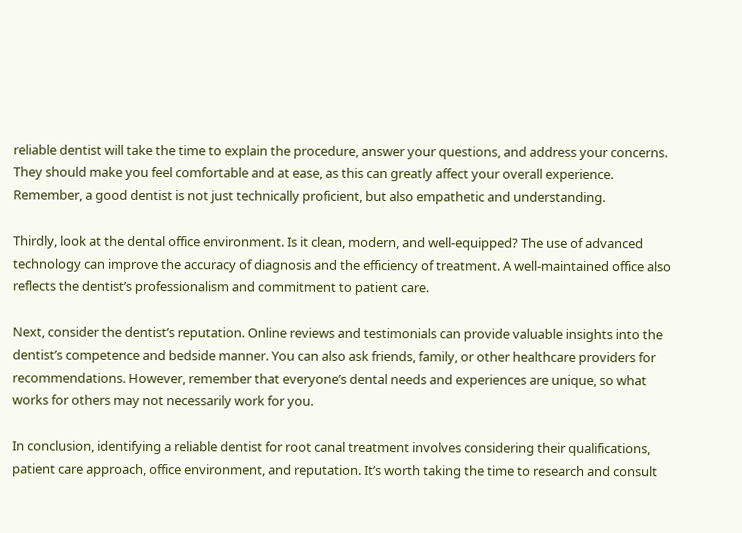reliable dentist will take the time to explain the procedure, answer your questions, and address your concerns. They should make you feel comfortable and at ease, as this can greatly affect your overall experience. Remember, a good dentist is not just technically proficient, but also empathetic and understanding.

Thirdly, look at the dental office environment. Is it clean, modern, and well-equipped? The use of advanced technology can improve the accuracy of diagnosis and the efficiency of treatment. A well-maintained office also reflects the dentist’s professionalism and commitment to patient care.

Next, consider the dentist’s reputation. Online reviews and testimonials can provide valuable insights into the dentist’s competence and bedside manner. You can also ask friends, family, or other healthcare providers for recommendations. However, remember that everyone’s dental needs and experiences are unique, so what works for others may not necessarily work for you.

In conclusion, identifying a reliable dentist for root canal treatment involves considering their qualifications, patient care approach, office environment, and reputation. It’s worth taking the time to research and consult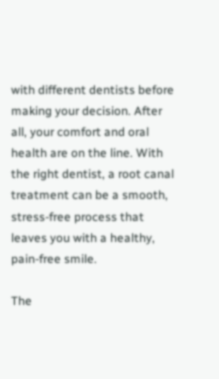with different dentists before making your decision. After all, your comfort and oral health are on the line. With the right dentist, a root canal treatment can be a smooth, stress-free process that leaves you with a healthy, pain-free smile.

The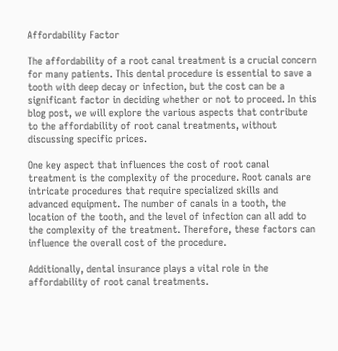Affordability Factor

The affordability of a root canal treatment is a crucial concern for many patients. This dental procedure is essential to save a tooth with deep decay or infection, but the cost can be a significant factor in deciding whether or not to proceed. In this blog post, we will explore the various aspects that contribute to the affordability of root canal treatments, without discussing specific prices.

One key aspect that influences the cost of root canal treatment is the complexity of the procedure. Root canals are intricate procedures that require specialized skills and advanced equipment. The number of canals in a tooth, the location of the tooth, and the level of infection can all add to the complexity of the treatment. Therefore, these factors can influence the overall cost of the procedure.

Additionally, dental insurance plays a vital role in the affordability of root canal treatments.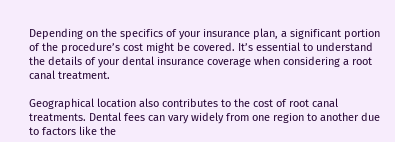Depending on the specifics of your insurance plan, a significant portion of the procedure’s cost might be covered. It’s essential to understand the details of your dental insurance coverage when considering a root canal treatment.

Geographical location also contributes to the cost of root canal treatments. Dental fees can vary widely from one region to another due to factors like the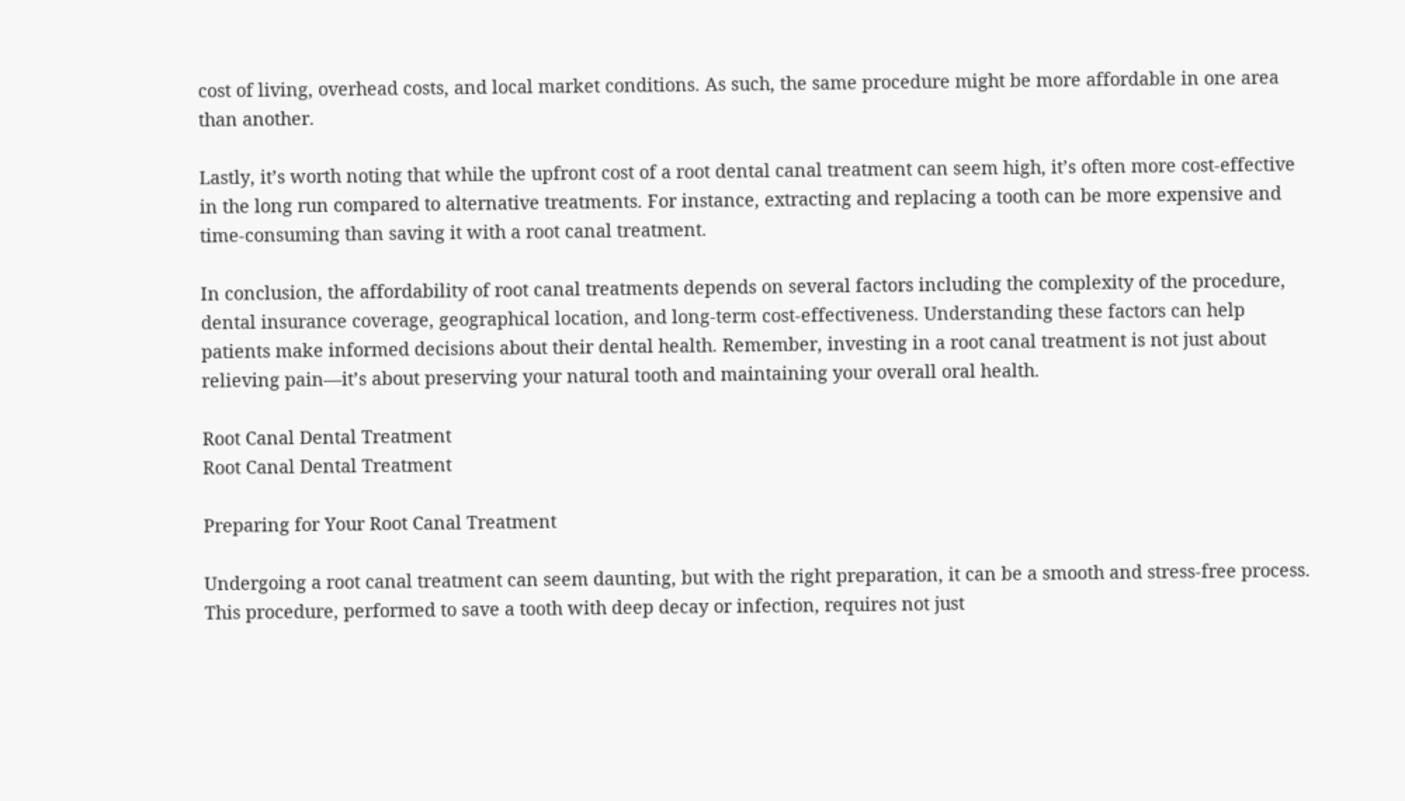cost of living, overhead costs, and local market conditions. As such, the same procedure might be more affordable in one area than another.

Lastly, it’s worth noting that while the upfront cost of a root dental canal treatment can seem high, it’s often more cost-effective in the long run compared to alternative treatments. For instance, extracting and replacing a tooth can be more expensive and time-consuming than saving it with a root canal treatment.

In conclusion, the affordability of root canal treatments depends on several factors including the complexity of the procedure, dental insurance coverage, geographical location, and long-term cost-effectiveness. Understanding these factors can help patients make informed decisions about their dental health. Remember, investing in a root canal treatment is not just about relieving pain—it’s about preserving your natural tooth and maintaining your overall oral health.

Root Canal Dental Treatment
Root Canal Dental Treatment

Preparing for Your Root Canal Treatment

Undergoing a root canal treatment can seem daunting, but with the right preparation, it can be a smooth and stress-free process. This procedure, performed to save a tooth with deep decay or infection, requires not just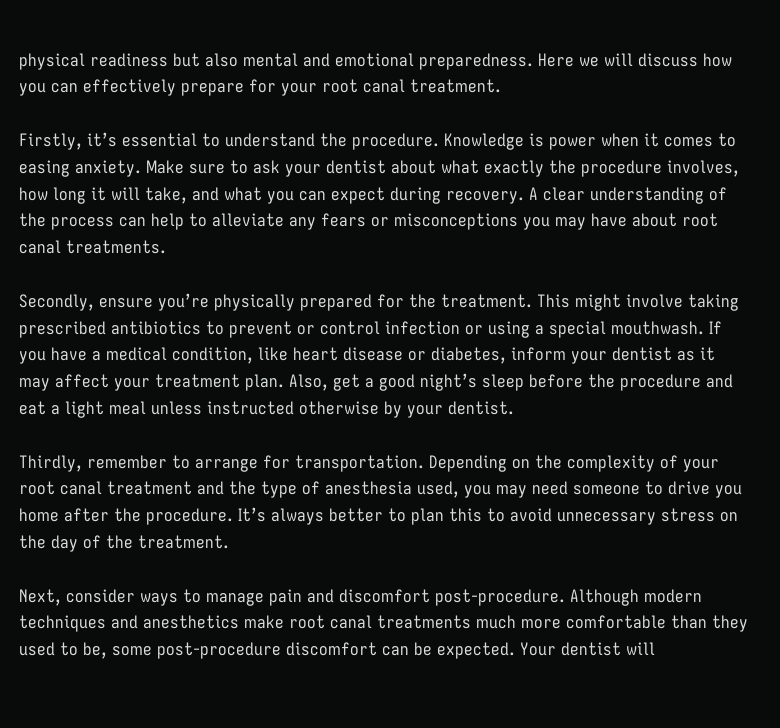physical readiness but also mental and emotional preparedness. Here we will discuss how you can effectively prepare for your root canal treatment.

Firstly, it’s essential to understand the procedure. Knowledge is power when it comes to easing anxiety. Make sure to ask your dentist about what exactly the procedure involves, how long it will take, and what you can expect during recovery. A clear understanding of the process can help to alleviate any fears or misconceptions you may have about root canal treatments.

Secondly, ensure you’re physically prepared for the treatment. This might involve taking prescribed antibiotics to prevent or control infection or using a special mouthwash. If you have a medical condition, like heart disease or diabetes, inform your dentist as it may affect your treatment plan. Also, get a good night’s sleep before the procedure and eat a light meal unless instructed otherwise by your dentist.

Thirdly, remember to arrange for transportation. Depending on the complexity of your root canal treatment and the type of anesthesia used, you may need someone to drive you home after the procedure. It’s always better to plan this to avoid unnecessary stress on the day of the treatment.

Next, consider ways to manage pain and discomfort post-procedure. Although modern techniques and anesthetics make root canal treatments much more comfortable than they used to be, some post-procedure discomfort can be expected. Your dentist will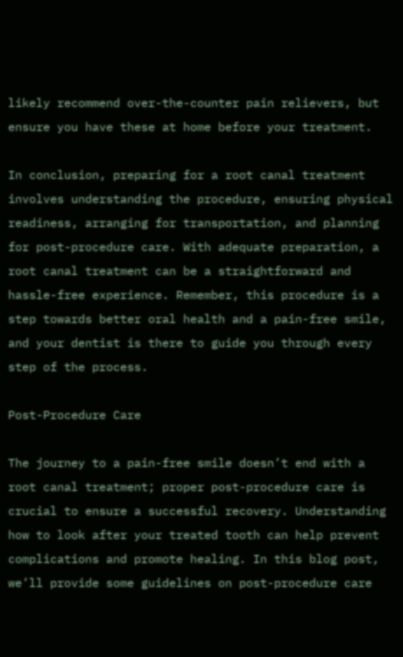likely recommend over-the-counter pain relievers, but ensure you have these at home before your treatment.

In conclusion, preparing for a root canal treatment involves understanding the procedure, ensuring physical readiness, arranging for transportation, and planning for post-procedure care. With adequate preparation, a root canal treatment can be a straightforward and hassle-free experience. Remember, this procedure is a step towards better oral health and a pain-free smile, and your dentist is there to guide you through every step of the process.

Post-Procedure Care

The journey to a pain-free smile doesn’t end with a root canal treatment; proper post-procedure care is crucial to ensure a successful recovery. Understanding how to look after your treated tooth can help prevent complications and promote healing. In this blog post, we’ll provide some guidelines on post-procedure care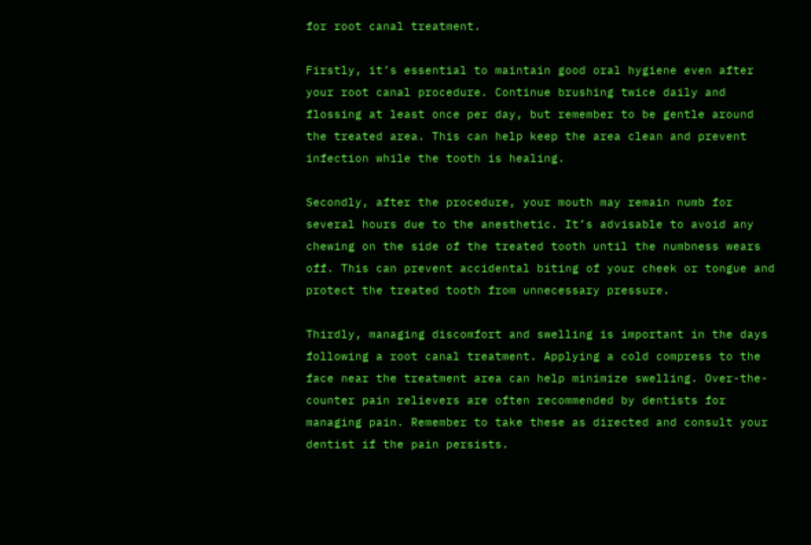for root canal treatment.

Firstly, it’s essential to maintain good oral hygiene even after your root canal procedure. Continue brushing twice daily and flossing at least once per day, but remember to be gentle around the treated area. This can help keep the area clean and prevent infection while the tooth is healing.

Secondly, after the procedure, your mouth may remain numb for several hours due to the anesthetic. It’s advisable to avoid any chewing on the side of the treated tooth until the numbness wears off. This can prevent accidental biting of your cheek or tongue and protect the treated tooth from unnecessary pressure.

Thirdly, managing discomfort and swelling is important in the days following a root canal treatment. Applying a cold compress to the face near the treatment area can help minimize swelling. Over-the-counter pain relievers are often recommended by dentists for managing pain. Remember to take these as directed and consult your dentist if the pain persists.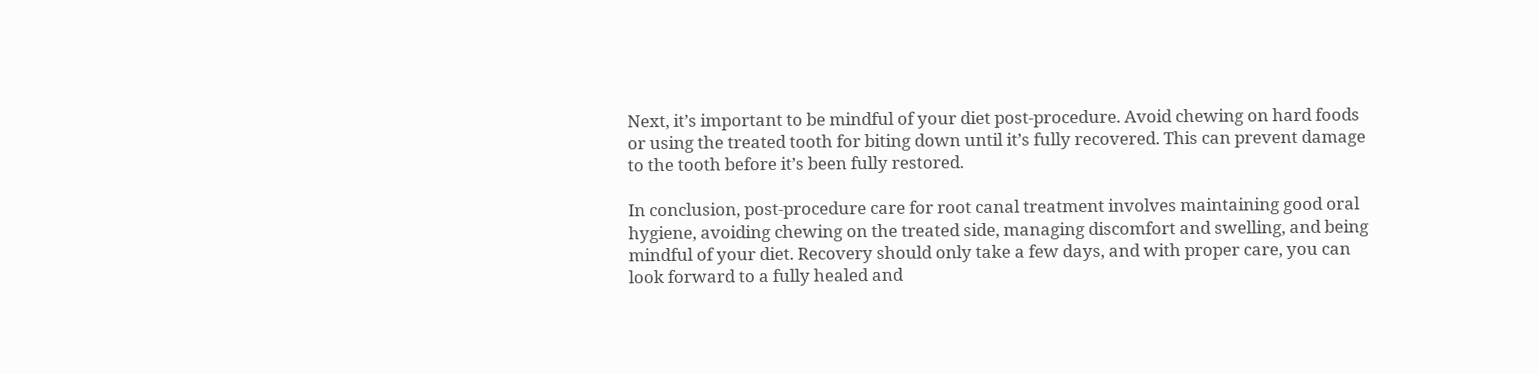Next, it’s important to be mindful of your diet post-procedure. Avoid chewing on hard foods or using the treated tooth for biting down until it’s fully recovered. This can prevent damage to the tooth before it’s been fully restored.

In conclusion, post-procedure care for root canal treatment involves maintaining good oral hygiene, avoiding chewing on the treated side, managing discomfort and swelling, and being mindful of your diet. Recovery should only take a few days, and with proper care, you can look forward to a fully healed and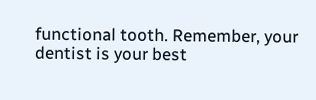functional tooth. Remember, your dentist is your best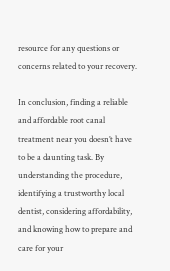resource for any questions or concerns related to your recovery.

In conclusion, finding a reliable and affordable root canal treatment near you doesn’t have to be a daunting task. By understanding the procedure, identifying a trustworthy local dentist, considering affordability, and knowing how to prepare and care for your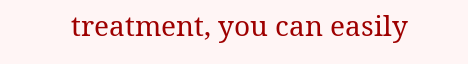treatment, you can easily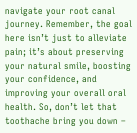navigate your root canal journey. Remember, the goal here isn’t just to alleviate pain; it’s about preserving your natural smile, boosting your confidence, and improving your overall oral health. So, don’t let that toothache bring you down –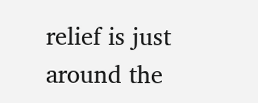relief is just around the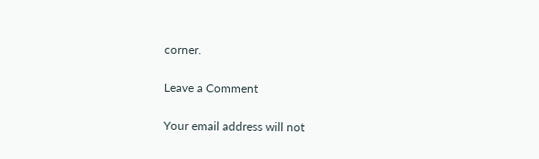corner.

Leave a Comment

Your email address will not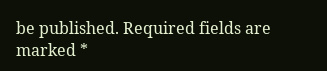be published. Required fields are marked *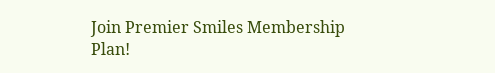Join Premier Smiles Membership Plan!